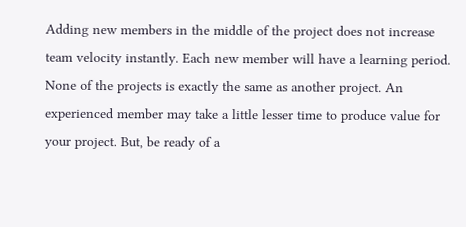Adding new members in the middle of the project does not increase team velocity instantly. Each new member will have a learning period. None of the projects is exactly the same as another project. An experienced member may take a little lesser time to produce value for your project. But, be ready of a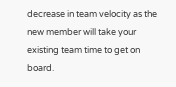decrease in team velocity as the new member will take your existing team time to get on board.